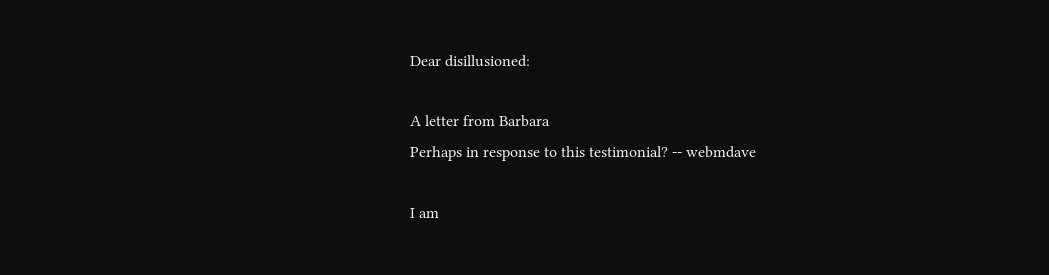Dear disillusioned:

A letter from Barbara
Perhaps in response to this testimonial? -- webmdave

I am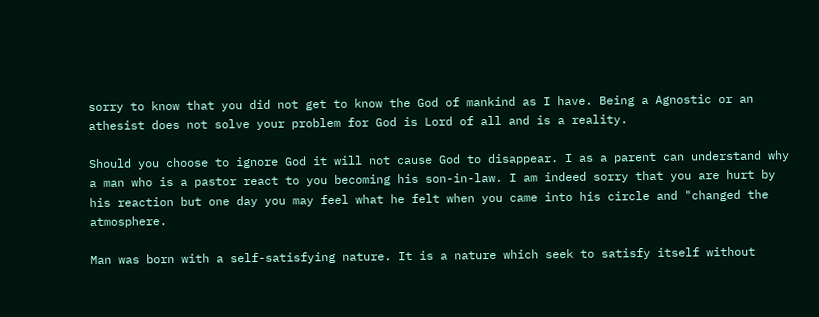sorry to know that you did not get to know the God of mankind as I have. Being a Agnostic or an athesist does not solve your problem for God is Lord of all and is a reality.

Should you choose to ignore God it will not cause God to disappear. I as a parent can understand why a man who is a pastor react to you becoming his son-in-law. I am indeed sorry that you are hurt by his reaction but one day you may feel what he felt when you came into his circle and "changed the atmosphere.

Man was born with a self-satisfying nature. It is a nature which seek to satisfy itself without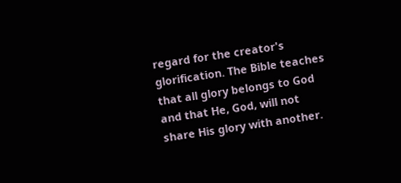regard for the creator's glorification. The Bible teaches that all glory belongs to God and that He, God, will not share His glory with another.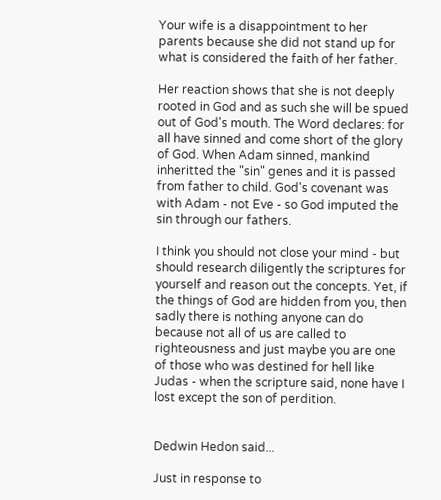Your wife is a disappointment to her parents because she did not stand up for what is considered the faith of her father.

Her reaction shows that she is not deeply rooted in God and as such she will be spued out of God's mouth. The Word declares: for all have sinned and come short of the glory of God. When Adam sinned, mankind inheritted the "sin" genes and it is passed from father to child. God's covenant was with Adam - not Eve - so God imputed the sin through our fathers.

I think you should not close your mind - but should research diligently the scriptures for yourself and reason out the concepts. Yet, if the things of God are hidden from you, then sadly there is nothing anyone can do because not all of us are called to righteousness and just maybe you are one of those who was destined for hell like Judas - when the scripture said, none have I lost except the son of perdition.


Dedwin Hedon said...

Just in response to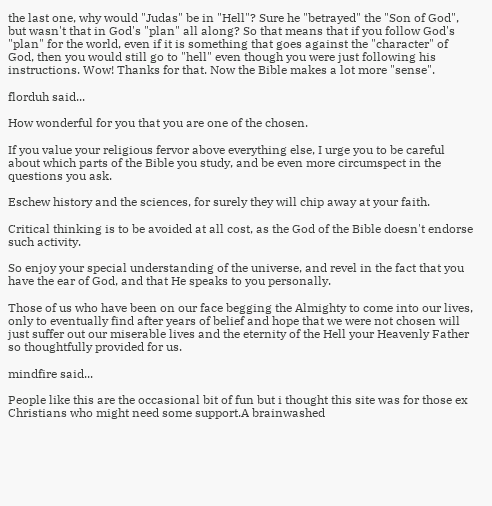the last one, why would "Judas" be in "Hell"? Sure he "betrayed" the "Son of God", but wasn't that in God's "plan" all along? So that means that if you follow God's "plan" for the world, even if it is something that goes against the "character" of God, then you would still go to "hell" even though you were just following his instructions. Wow! Thanks for that. Now the Bible makes a lot more "sense".

florduh said...

How wonderful for you that you are one of the chosen.

If you value your religious fervor above everything else, I urge you to be careful about which parts of the Bible you study, and be even more circumspect in the questions you ask.

Eschew history and the sciences, for surely they will chip away at your faith.

Critical thinking is to be avoided at all cost, as the God of the Bible doesn't endorse such activity.

So enjoy your special understanding of the universe, and revel in the fact that you have the ear of God, and that He speaks to you personally.

Those of us who have been on our face begging the Almighty to come into our lives, only to eventually find after years of belief and hope that we were not chosen will just suffer out our miserable lives and the eternity of the Hell your Heavenly Father so thoughtfully provided for us.

mindfire said...

People like this are the occasional bit of fun but i thought this site was for those ex Christians who might need some support.A brainwashed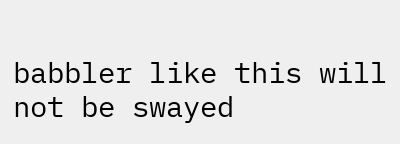babbler like this will not be swayed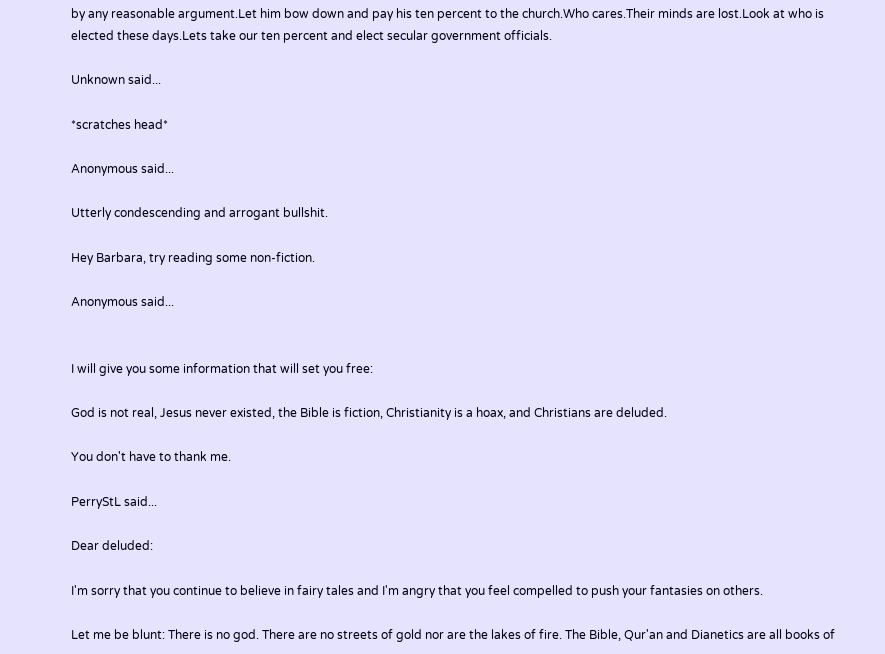by any reasonable argument.Let him bow down and pay his ten percent to the church.Who cares.Their minds are lost.Look at who is elected these days.Lets take our ten percent and elect secular government officials.

Unknown said...

*scratches head*

Anonymous said...

Utterly condescending and arrogant bullshit.

Hey Barbara, try reading some non-fiction.

Anonymous said...


I will give you some information that will set you free:

God is not real, Jesus never existed, the Bible is fiction, Christianity is a hoax, and Christians are deluded.

You don't have to thank me.

PerryStL said...

Dear deluded:

I'm sorry that you continue to believe in fairy tales and I'm angry that you feel compelled to push your fantasies on others.

Let me be blunt: There is no god. There are no streets of gold nor are the lakes of fire. The Bible, Qur'an and Dianetics are all books of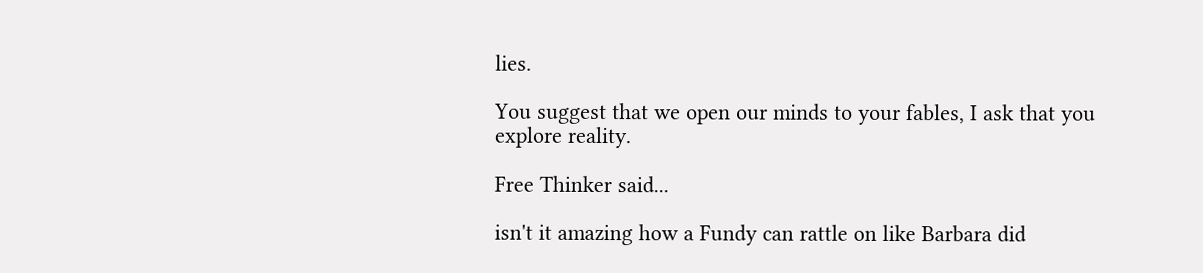lies.

You suggest that we open our minds to your fables, I ask that you explore reality.

Free Thinker said...

isn't it amazing how a Fundy can rattle on like Barbara did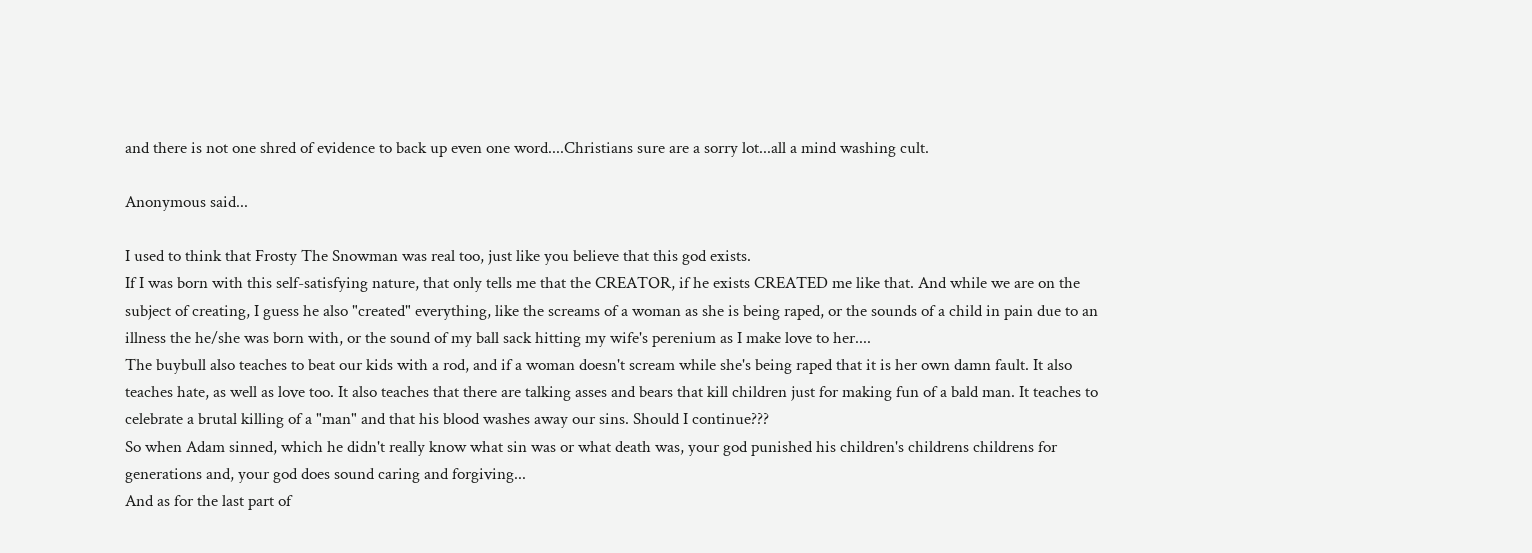and there is not one shred of evidence to back up even one word....Christians sure are a sorry lot...all a mind washing cult.

Anonymous said...

I used to think that Frosty The Snowman was real too, just like you believe that this god exists.
If I was born with this self-satisfying nature, that only tells me that the CREATOR, if he exists CREATED me like that. And while we are on the subject of creating, I guess he also "created" everything, like the screams of a woman as she is being raped, or the sounds of a child in pain due to an illness the he/she was born with, or the sound of my ball sack hitting my wife's perenium as I make love to her....
The buybull also teaches to beat our kids with a rod, and if a woman doesn't scream while she's being raped that it is her own damn fault. It also teaches hate, as well as love too. It also teaches that there are talking asses and bears that kill children just for making fun of a bald man. It teaches to celebrate a brutal killing of a "man" and that his blood washes away our sins. Should I continue???
So when Adam sinned, which he didn't really know what sin was or what death was, your god punished his children's childrens childrens for generations and, your god does sound caring and forgiving...
And as for the last part of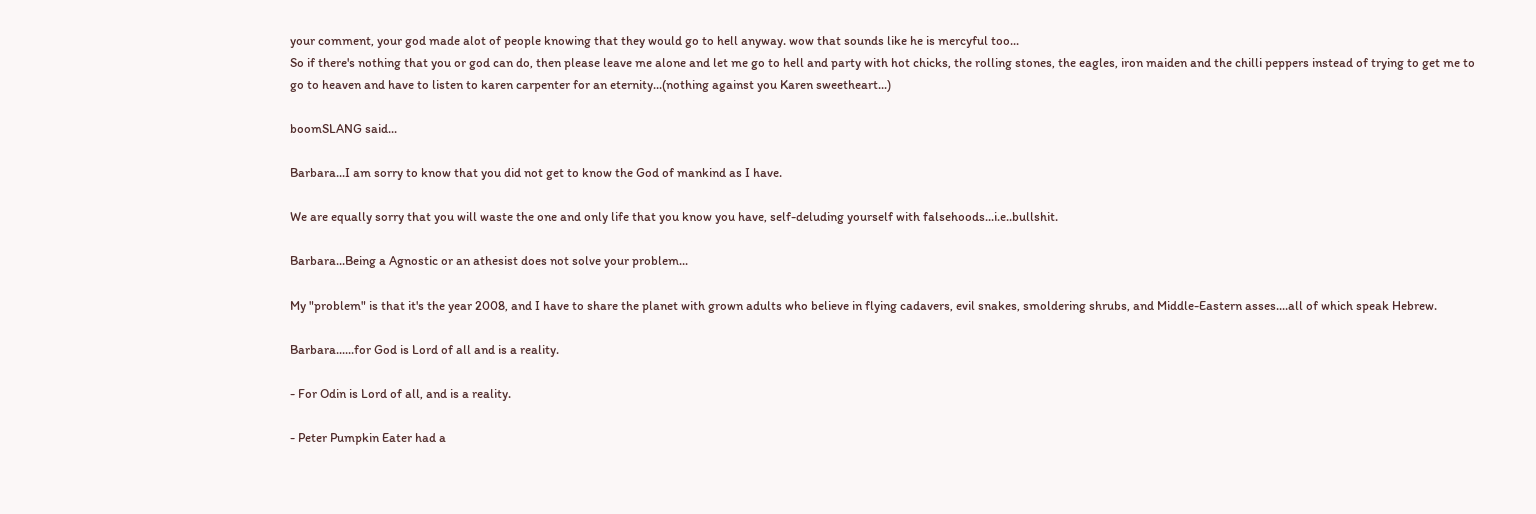your comment, your god made alot of people knowing that they would go to hell anyway. wow that sounds like he is mercyful too...
So if there's nothing that you or god can do, then please leave me alone and let me go to hell and party with hot chicks, the rolling stones, the eagles, iron maiden and the chilli peppers instead of trying to get me to go to heaven and have to listen to karen carpenter for an eternity...(nothing against you Karen sweetheart...)

boomSLANG said...

Barbara...I am sorry to know that you did not get to know the God of mankind as I have.

We are equally sorry that you will waste the one and only life that you know you have, self-deluding yourself with falsehoods...i.e..bullshit.

Barbara...Being a Agnostic or an athesist does not solve your problem...

My "problem" is that it's the year 2008, and I have to share the planet with grown adults who believe in flying cadavers, evil snakes, smoldering shrubs, and Middle-Eastern asses....all of which speak Hebrew.

Barbara......for God is Lord of all and is a reality.

- For Odin is Lord of all, and is a reality.

- Peter Pumpkin Eater had a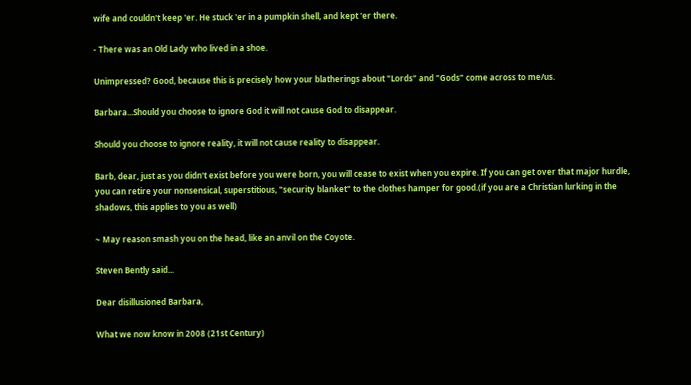wife and couldn't keep 'er. He stuck 'er in a pumpkin shell, and kept 'er there.

- There was an Old Lady who lived in a shoe.

Unimpressed? Good, because this is precisely how your blatherings about "Lords" and "Gods" come across to me/us.

Barbara...Should you choose to ignore God it will not cause God to disappear.

Should you choose to ignore reality, it will not cause reality to disappear.

Barb, dear, just as you didn't exist before you were born, you will cease to exist when you expire. If you can get over that major hurdle, you can retire your nonsensical, superstitious, "security blanket" to the clothes hamper for good.(if you are a Christian lurking in the shadows, this applies to you as well)

~ May reason smash you on the head, like an anvil on the Coyote.

Steven Bently said...

Dear disillusioned Barbara,

What we now know in 2008 (21st Century)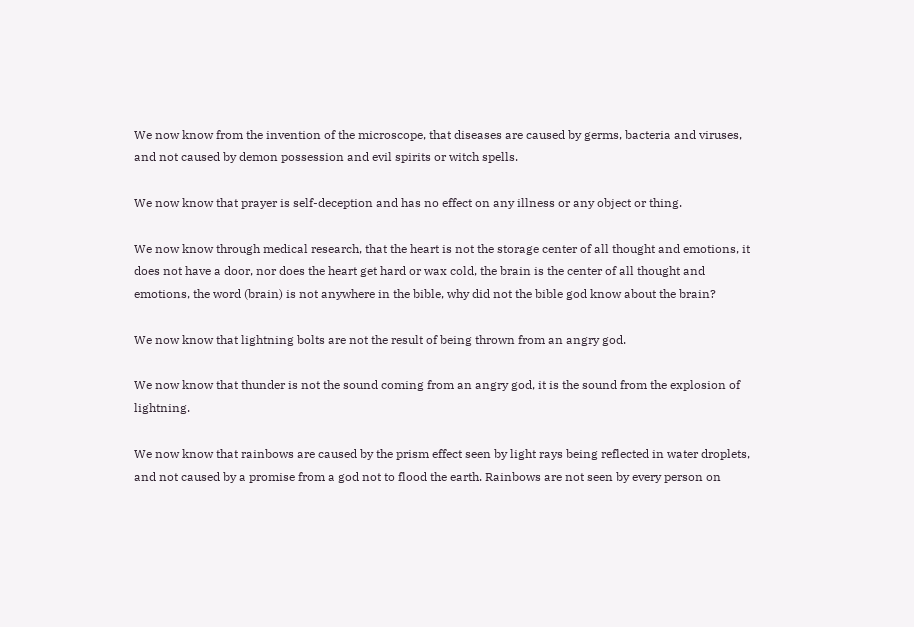We now know from the invention of the microscope, that diseases are caused by germs, bacteria and viruses, and not caused by demon possession and evil spirits or witch spells.

We now know that prayer is self-deception and has no effect on any illness or any object or thing.

We now know through medical research, that the heart is not the storage center of all thought and emotions, it does not have a door, nor does the heart get hard or wax cold, the brain is the center of all thought and emotions, the word (brain) is not anywhere in the bible, why did not the bible god know about the brain?

We now know that lightning bolts are not the result of being thrown from an angry god.

We now know that thunder is not the sound coming from an angry god, it is the sound from the explosion of lightning.

We now know that rainbows are caused by the prism effect seen by light rays being reflected in water droplets, and not caused by a promise from a god not to flood the earth. Rainbows are not seen by every person on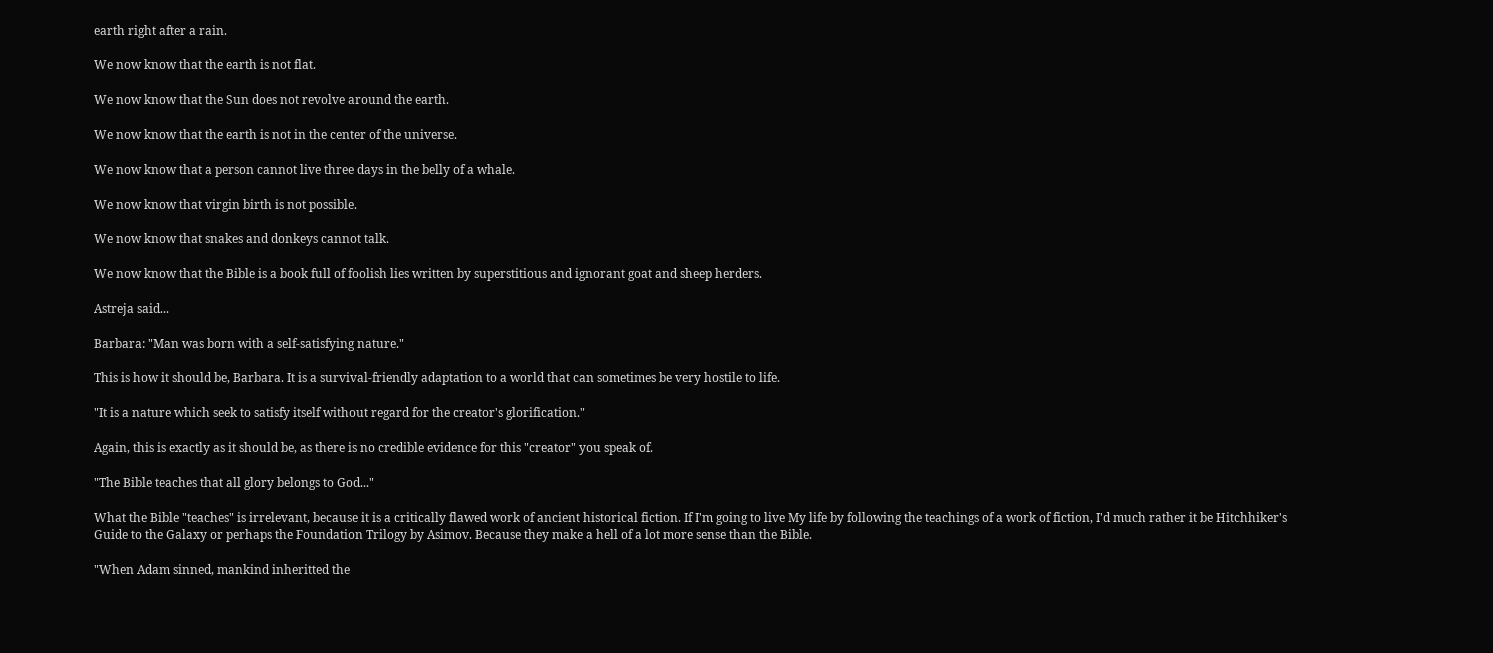earth right after a rain.

We now know that the earth is not flat.

We now know that the Sun does not revolve around the earth.

We now know that the earth is not in the center of the universe.

We now know that a person cannot live three days in the belly of a whale.

We now know that virgin birth is not possible.

We now know that snakes and donkeys cannot talk.

We now know that the Bible is a book full of foolish lies written by superstitious and ignorant goat and sheep herders.

Astreja said...

Barbara: "Man was born with a self-satisfying nature."

This is how it should be, Barbara. It is a survival-friendly adaptation to a world that can sometimes be very hostile to life.

"It is a nature which seek to satisfy itself without regard for the creator's glorification."

Again, this is exactly as it should be, as there is no credible evidence for this "creator" you speak of.

"The Bible teaches that all glory belongs to God..."

What the Bible "teaches" is irrelevant, because it is a critically flawed work of ancient historical fiction. If I'm going to live My life by following the teachings of a work of fiction, I'd much rather it be Hitchhiker's Guide to the Galaxy or perhaps the Foundation Trilogy by Asimov. Because they make a hell of a lot more sense than the Bible.

"When Adam sinned, mankind inheritted the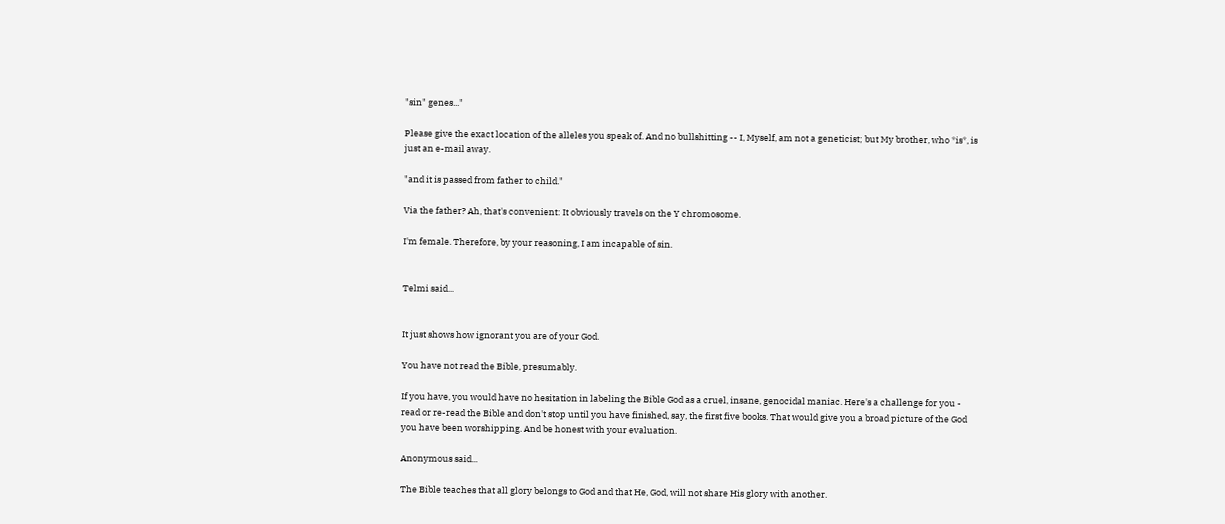"sin" genes..."

Please give the exact location of the alleles you speak of. And no bullshitting -- I, Myself, am not a geneticist; but My brother, who *is*, is just an e-mail away.

"and it is passed from father to child."

Via the father? Ah, that's convenient: It obviously travels on the Y chromosome.

I'm female. Therefore, by your reasoning, I am incapable of sin.


Telmi said...


It just shows how ignorant you are of your God.

You have not read the Bible, presumably.

If you have, you would have no hesitation in labeling the Bible God as a cruel, insane, genocidal maniac. Here's a challenge for you - read or re-read the Bible and don't stop until you have finished, say, the first five books. That would give you a broad picture of the God you have been worshipping. And be honest with your evaluation.

Anonymous said...

The Bible teaches that all glory belongs to God and that He, God, will not share His glory with another.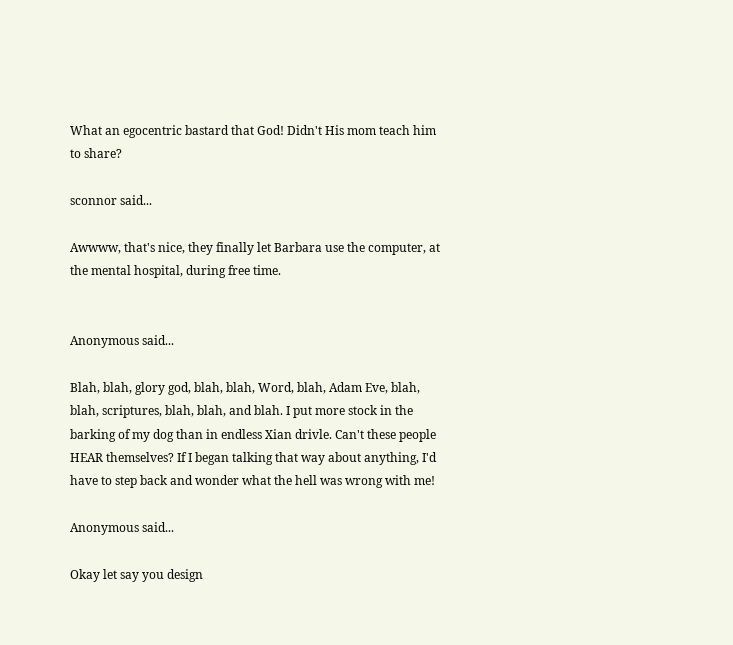What an egocentric bastard that God! Didn't His mom teach him to share?

sconnor said...

Awwww, that's nice, they finally let Barbara use the computer, at the mental hospital, during free time.


Anonymous said...

Blah, blah, glory god, blah, blah, Word, blah, Adam Eve, blah, blah, scriptures, blah, blah, and blah. I put more stock in the barking of my dog than in endless Xian drivle. Can't these people HEAR themselves? If I began talking that way about anything, I'd have to step back and wonder what the hell was wrong with me!

Anonymous said...

Okay let say you design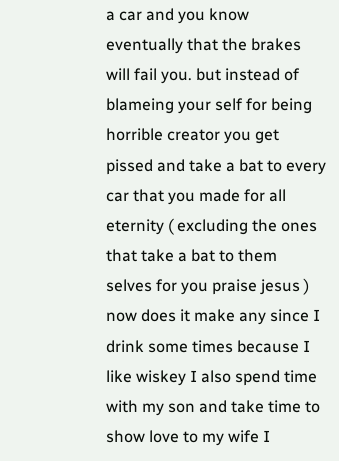a car and you know eventually that the brakes will fail you. but instead of blameing your self for being horrible creator you get pissed and take a bat to every car that you made for all eternity ( excluding the ones that take a bat to them selves for you praise jesus ) now does it make any since I drink some times because I like wiskey I also spend time with my son and take time to show love to my wife I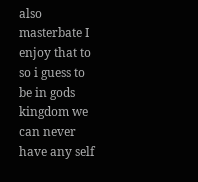also masterbate I enjoy that to so i guess to be in gods kingdom we can never have any self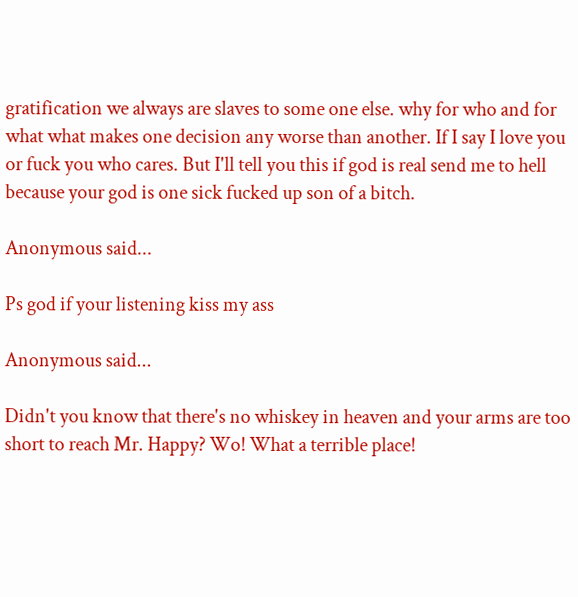gratification we always are slaves to some one else. why for who and for what what makes one decision any worse than another. If I say I love you or fuck you who cares. But I'll tell you this if god is real send me to hell because your god is one sick fucked up son of a bitch.

Anonymous said...

Ps god if your listening kiss my ass

Anonymous said...

Didn't you know that there's no whiskey in heaven and your arms are too short to reach Mr. Happy? Wo! What a terrible place!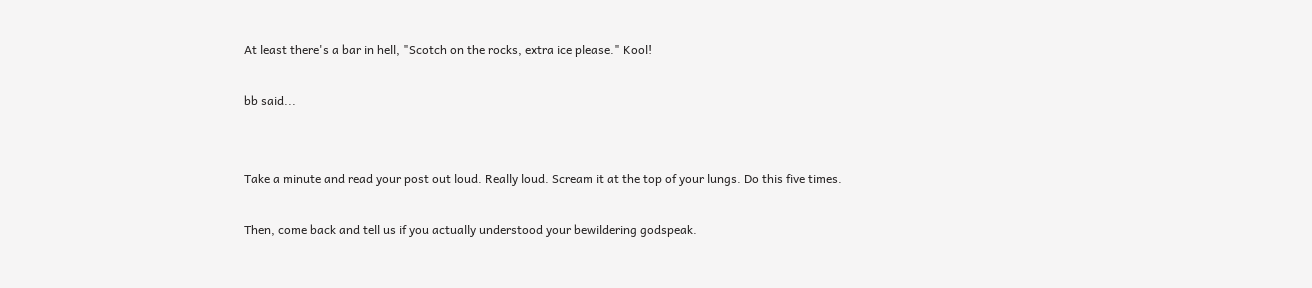At least there's a bar in hell, "Scotch on the rocks, extra ice please." Kool!

bb said...


Take a minute and read your post out loud. Really loud. Scream it at the top of your lungs. Do this five times.

Then, come back and tell us if you actually understood your bewildering godspeak.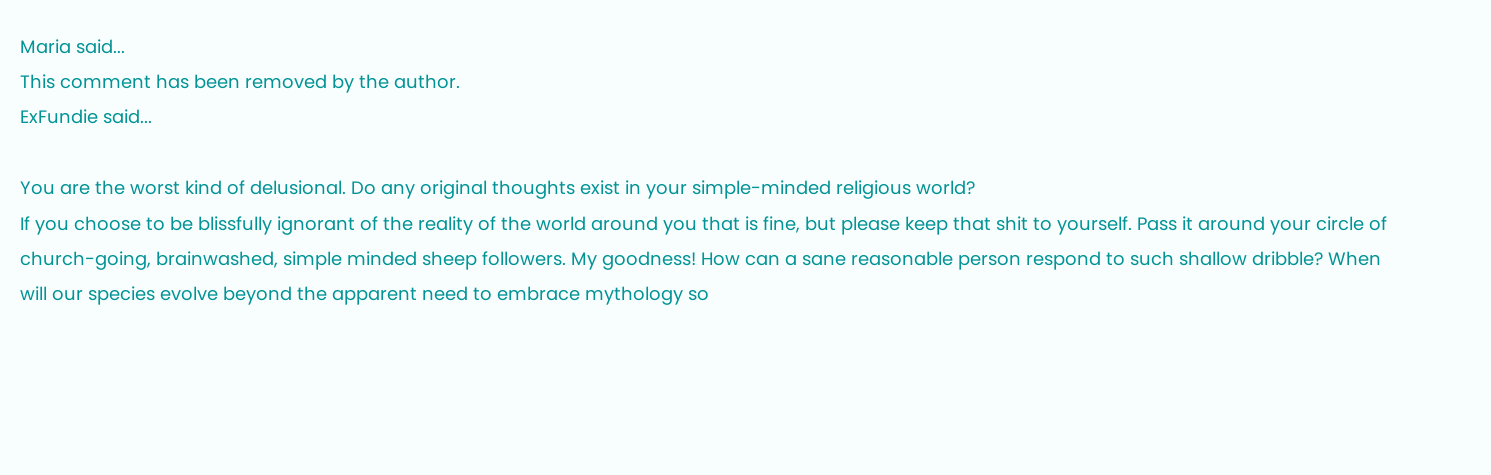Maria said...
This comment has been removed by the author.
ExFundie said...

You are the worst kind of delusional. Do any original thoughts exist in your simple-minded religious world?
If you choose to be blissfully ignorant of the reality of the world around you that is fine, but please keep that shit to yourself. Pass it around your circle of church-going, brainwashed, simple minded sheep followers. My goodness! How can a sane reasonable person respond to such shallow dribble? When will our species evolve beyond the apparent need to embrace mythology so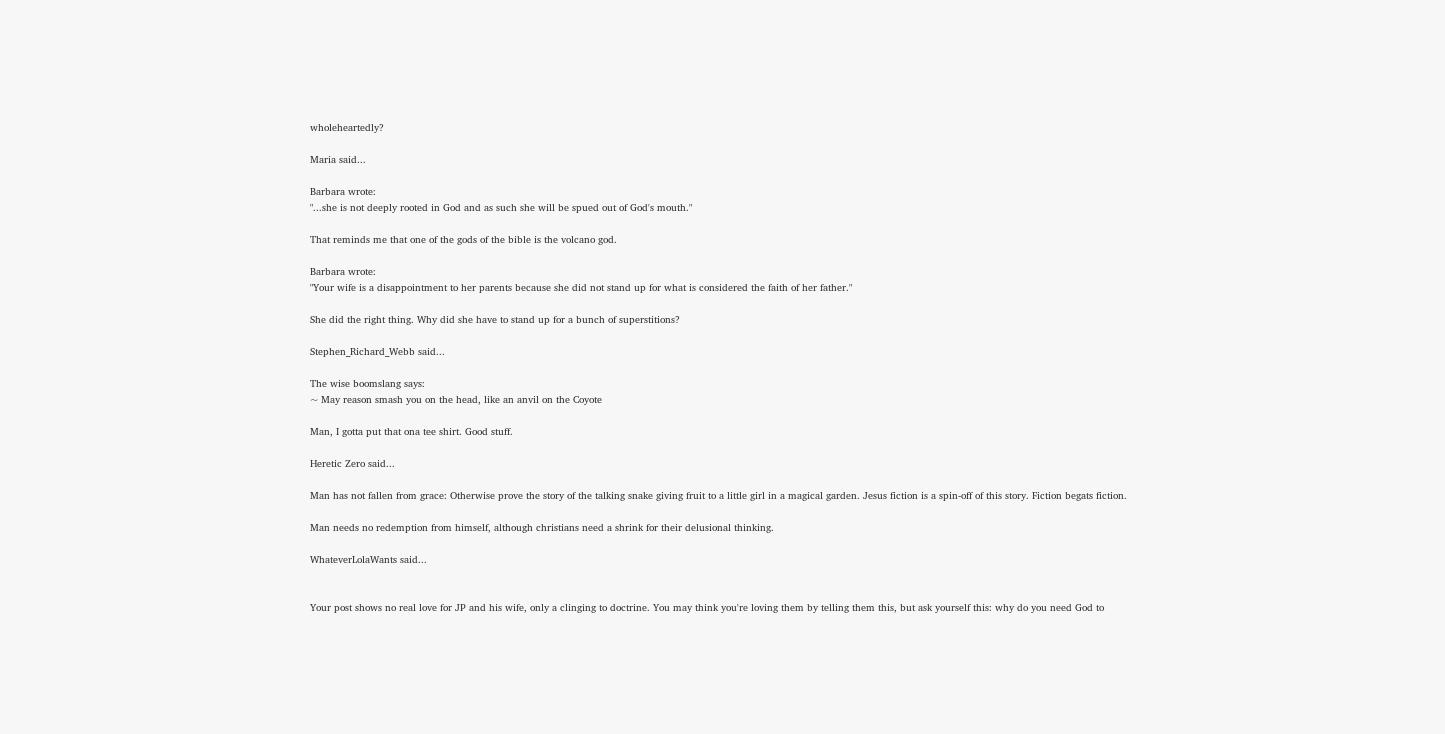wholeheartedly?

Maria said...

Barbara wrote:
"...she is not deeply rooted in God and as such she will be spued out of God's mouth."

That reminds me that one of the gods of the bible is the volcano god.

Barbara wrote:
"Your wife is a disappointment to her parents because she did not stand up for what is considered the faith of her father."

She did the right thing. Why did she have to stand up for a bunch of superstitions?

Stephen_Richard_Webb said...

The wise boomslang says:
~ May reason smash you on the head, like an anvil on the Coyote

Man, I gotta put that ona tee shirt. Good stuff.

Heretic Zero said...

Man has not fallen from grace: Otherwise prove the story of the talking snake giving fruit to a little girl in a magical garden. Jesus fiction is a spin-off of this story. Fiction begats fiction.

Man needs no redemption from himself, although christians need a shrink for their delusional thinking.

WhateverLolaWants said...


Your post shows no real love for JP and his wife, only a clinging to doctrine. You may think you're loving them by telling them this, but ask yourself this: why do you need God to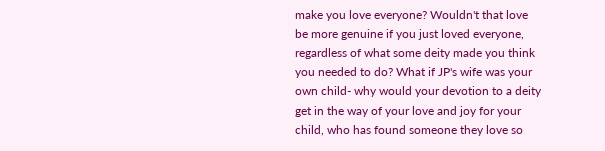make you love everyone? Wouldn't that love be more genuine if you just loved everyone, regardless of what some deity made you think you needed to do? What if JP's wife was your own child- why would your devotion to a deity get in the way of your love and joy for your child, who has found someone they love so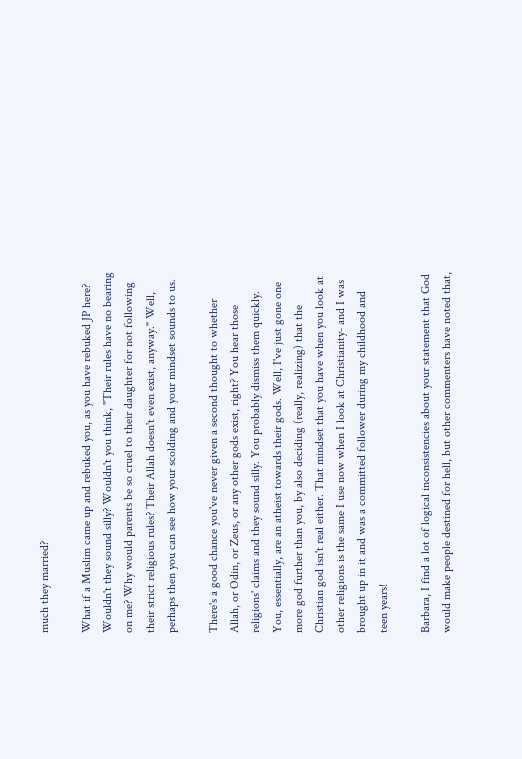much they married?

What if a Muslim came up and rebuked you, as you have rebuked JP here? Wouldn't they sound silly? Wouldn't you think, "Their rules have no bearing on me? Why would parents be so cruel to their daughter for not following their strict religious rules? Their Allah doesn't even exist, anyway." Well, perhaps then you can see how your scolding and your mindset sounds to us.

There's a good chance you've never given a second thought to whether Allah, or Odin, or Zeus, or any other gods exist, right? You hear those religions' claims and they sound silly. You probably dismiss them quickly. You, essentially, are an atheist towards their gods. Well, I've just gone one more god further than you, by also deciding (really, realizing) that the Christian god isn't real either. That mindset that you have when you look at other religions is the same I use now when I look at Christianity- and I was brought up in it and was a committed follower during my childhood and teen years!

Barbara, I find a lot of logical inconsistencies about your statement that God would make people destined for hell, but other commenters have noted that,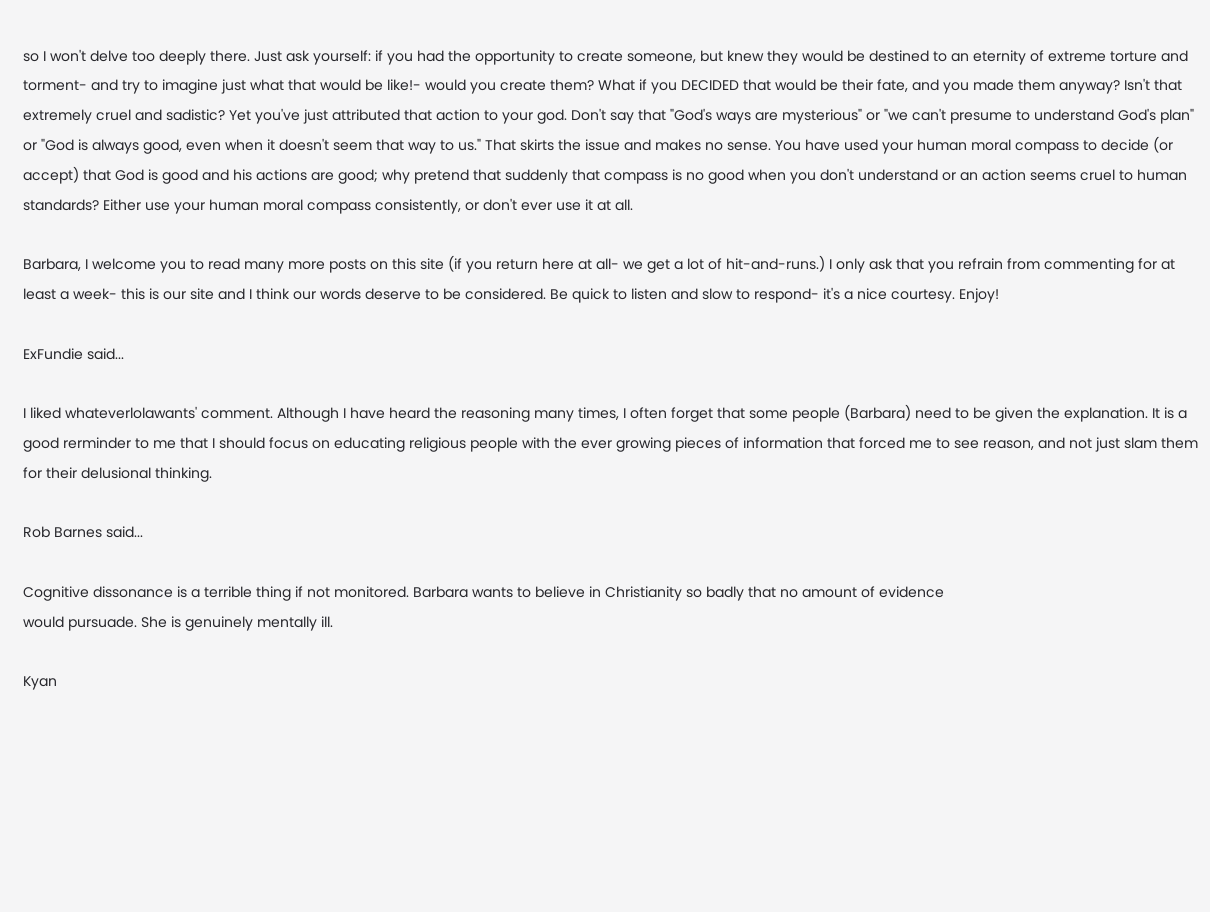so I won't delve too deeply there. Just ask yourself: if you had the opportunity to create someone, but knew they would be destined to an eternity of extreme torture and torment- and try to imagine just what that would be like!- would you create them? What if you DECIDED that would be their fate, and you made them anyway? Isn't that extremely cruel and sadistic? Yet you've just attributed that action to your god. Don't say that "God's ways are mysterious" or "we can't presume to understand God's plan" or "God is always good, even when it doesn't seem that way to us." That skirts the issue and makes no sense. You have used your human moral compass to decide (or accept) that God is good and his actions are good; why pretend that suddenly that compass is no good when you don't understand or an action seems cruel to human standards? Either use your human moral compass consistently, or don't ever use it at all.

Barbara, I welcome you to read many more posts on this site (if you return here at all- we get a lot of hit-and-runs.) I only ask that you refrain from commenting for at least a week- this is our site and I think our words deserve to be considered. Be quick to listen and slow to respond- it's a nice courtesy. Enjoy!

ExFundie said...

I liked whateverlolawants' comment. Although I have heard the reasoning many times, I often forget that some people (Barbara) need to be given the explanation. It is a good rerminder to me that I should focus on educating religious people with the ever growing pieces of information that forced me to see reason, and not just slam them for their delusional thinking.

Rob Barnes said...

Cognitive dissonance is a terrible thing if not monitored. Barbara wants to believe in Christianity so badly that no amount of evidence
would pursuade. She is genuinely mentally ill.

Kyan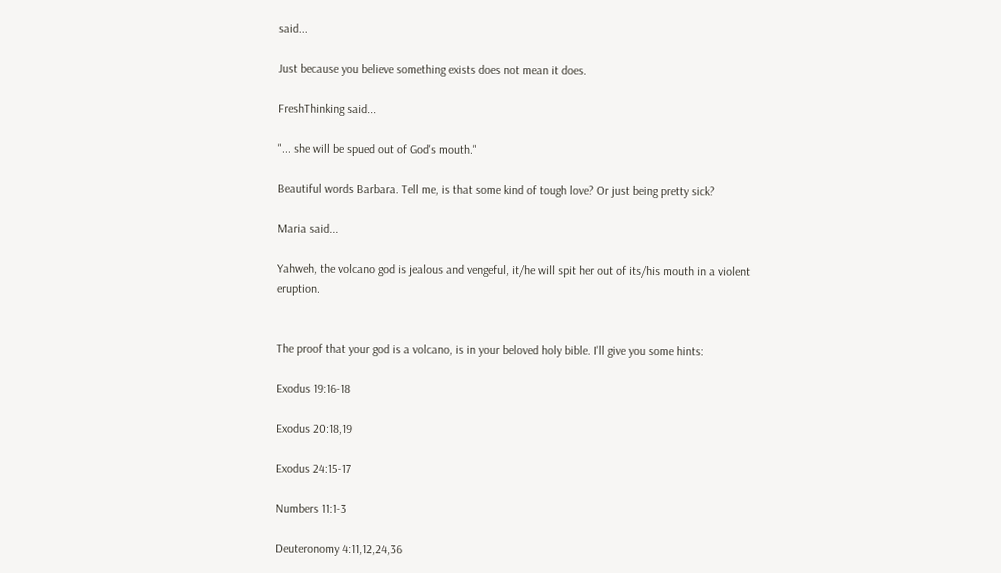said...

Just because you believe something exists does not mean it does.

FreshThinking said...

"... she will be spued out of God's mouth."

Beautiful words Barbara. Tell me, is that some kind of tough love? Or just being pretty sick?

Maria said...

Yahweh, the volcano god is jealous and vengeful, it/he will spit her out of its/his mouth in a violent eruption.


The proof that your god is a volcano, is in your beloved holy bible. I'll give you some hints:

Exodus 19:16-18

Exodus 20:18,19

Exodus 24:15-17

Numbers 11:1-3

Deuteronomy 4:11,12,24,36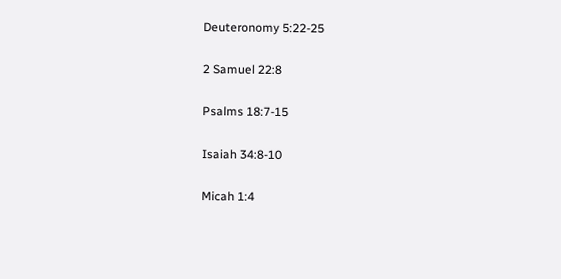Deuteronomy 5:22-25

2 Samuel 22:8

Psalms 18:7-15

Isaiah 34:8-10

Micah 1:4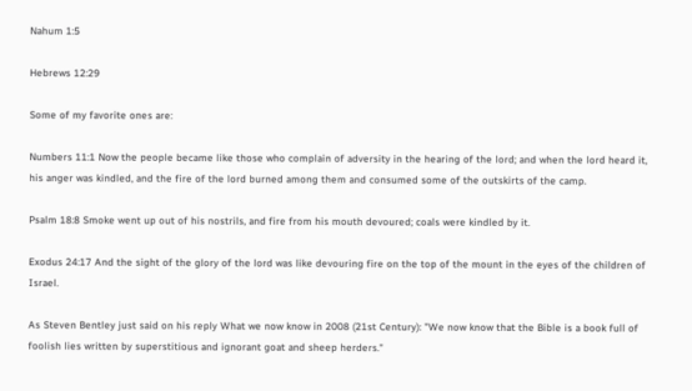Nahum 1:5

Hebrews 12:29

Some of my favorite ones are:

Numbers 11:1 Now the people became like those who complain of adversity in the hearing of the lord; and when the lord heard it, his anger was kindled, and the fire of the lord burned among them and consumed some of the outskirts of the camp.

Psalm 18:8 Smoke went up out of his nostrils, and fire from his mouth devoured; coals were kindled by it.

Exodus 24:17 And the sight of the glory of the lord was like devouring fire on the top of the mount in the eyes of the children of Israel.

As Steven Bentley just said on his reply What we now know in 2008 (21st Century): "We now know that the Bible is a book full of foolish lies written by superstitious and ignorant goat and sheep herders."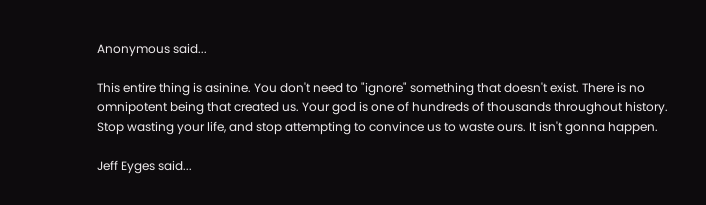Anonymous said...

This entire thing is asinine. You don't need to "ignore" something that doesn't exist. There is no omnipotent being that created us. Your god is one of hundreds of thousands throughout history. Stop wasting your life, and stop attempting to convince us to waste ours. It isn't gonna happen.

Jeff Eyges said...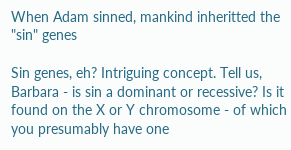When Adam sinned, mankind inheritted the "sin" genes

Sin genes, eh? Intriguing concept. Tell us, Barbara - is sin a dominant or recessive? Is it found on the X or Y chromosome - of which you presumably have one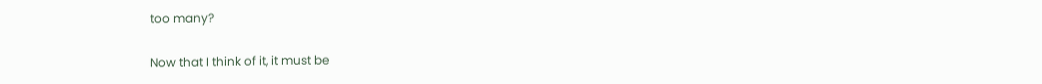too many?

Now that I think of it, it must be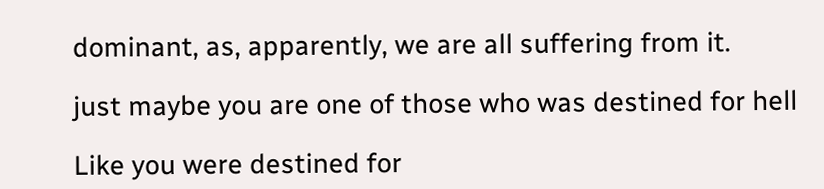dominant, as, apparently, we are all suffering from it.

just maybe you are one of those who was destined for hell

Like you were destined for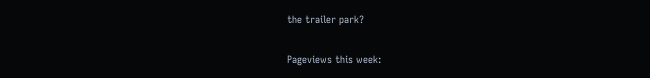the trailer park?

Pageviews this week: